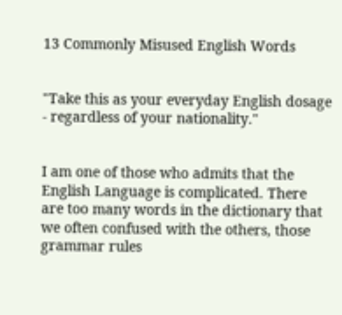13 Commonly Misused English Words


"Take this as your everyday English dosage - regardless of your nationality."


I am one of those who admits that the English Language is complicated. There are too many words in the dictionary that we often confused with the others, those grammar rules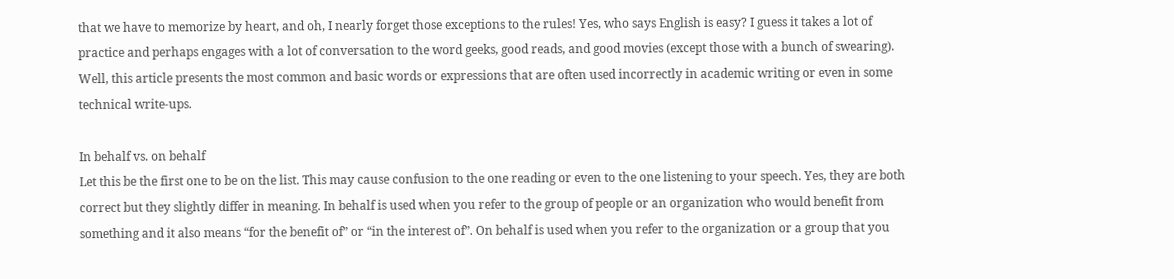that we have to memorize by heart, and oh, I nearly forget those exceptions to the rules! Yes, who says English is easy? I guess it takes a lot of practice and perhaps engages with a lot of conversation to the word geeks, good reads, and good movies (except those with a bunch of swearing).
Well, this article presents the most common and basic words or expressions that are often used incorrectly in academic writing or even in some technical write-ups.

In behalf vs. on behalf
Let this be the first one to be on the list. This may cause confusion to the one reading or even to the one listening to your speech. Yes, they are both correct but they slightly differ in meaning. In behalf is used when you refer to the group of people or an organization who would benefit from something and it also means “for the benefit of” or “in the interest of”. On behalf is used when you refer to the organization or a group that you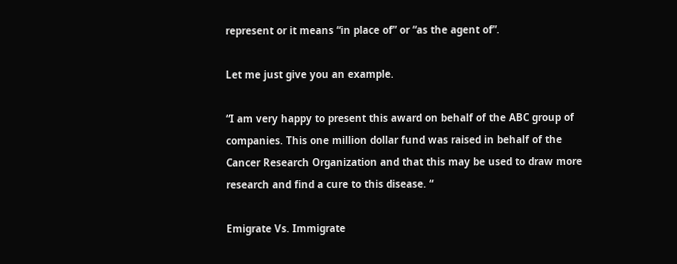represent or it means “in place of” or “as the agent of”.

Let me just give you an example.

“I am very happy to present this award on behalf of the ABC group of companies. This one million dollar fund was raised in behalf of the Cancer Research Organization and that this may be used to draw more research and find a cure to this disease. “

Emigrate Vs. Immigrate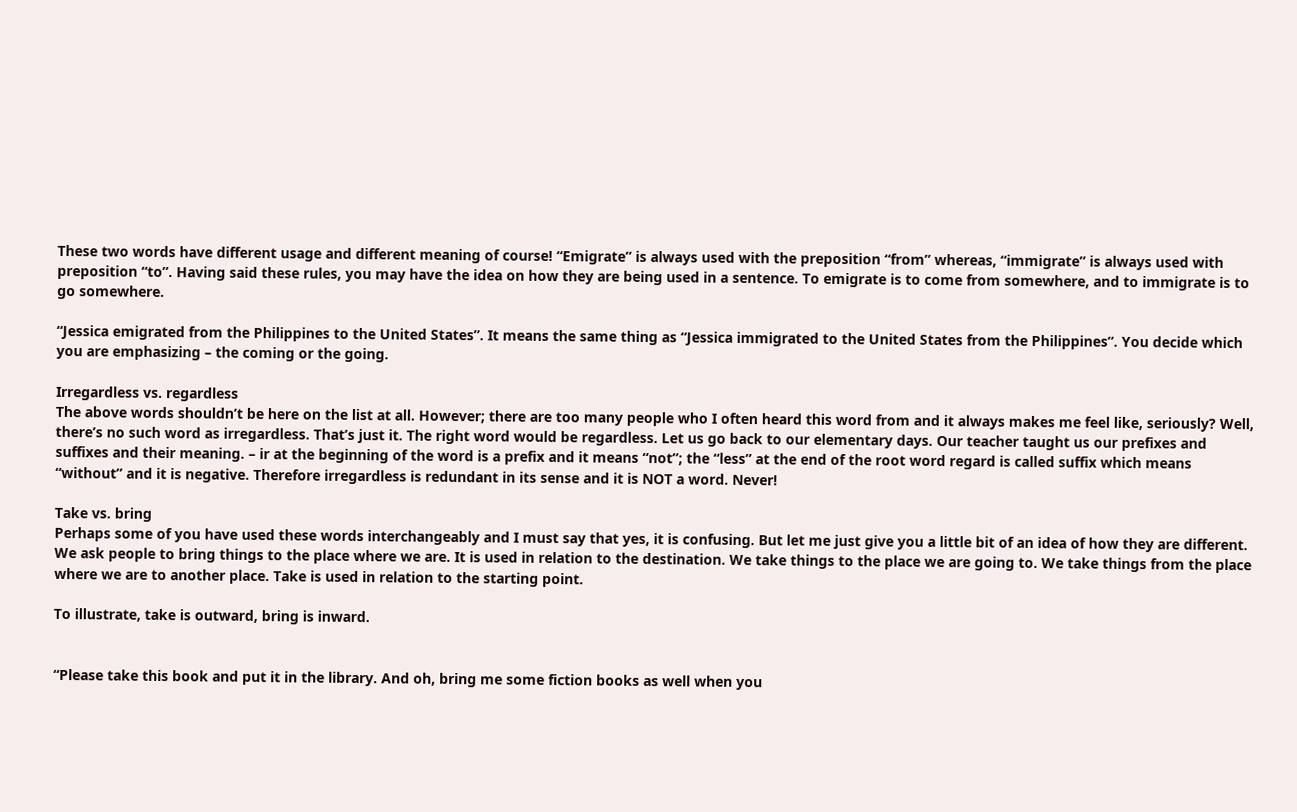These two words have different usage and different meaning of course! “Emigrate” is always used with the preposition “from” whereas, “immigrate” is always used with preposition “to”. Having said these rules, you may have the idea on how they are being used in a sentence. To emigrate is to come from somewhere, and to immigrate is to go somewhere.

“Jessica emigrated from the Philippines to the United States”. It means the same thing as “Jessica immigrated to the United States from the Philippines”. You decide which you are emphasizing – the coming or the going.

Irregardless vs. regardless
The above words shouldn’t be here on the list at all. However; there are too many people who I often heard this word from and it always makes me feel like, seriously? Well, there’s no such word as irregardless. That’s just it. The right word would be regardless. Let us go back to our elementary days. Our teacher taught us our prefixes and suffixes and their meaning. – ir at the beginning of the word is a prefix and it means “not”; the “less” at the end of the root word regard is called suffix which means “without” and it is negative. Therefore irregardless is redundant in its sense and it is NOT a word. Never!

Take vs. bring
Perhaps some of you have used these words interchangeably and I must say that yes, it is confusing. But let me just give you a little bit of an idea of how they are different.
We ask people to bring things to the place where we are. It is used in relation to the destination. We take things to the place we are going to. We take things from the place where we are to another place. Take is used in relation to the starting point.

To illustrate, take is outward, bring is inward.


“Please take this book and put it in the library. And oh, bring me some fiction books as well when you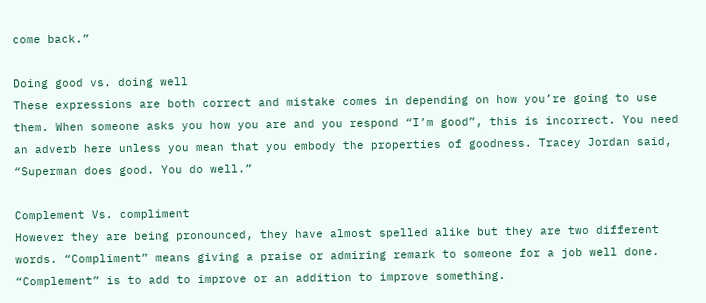come back.”

Doing good vs. doing well
These expressions are both correct and mistake comes in depending on how you’re going to use them. When someone asks you how you are and you respond “I’m good”, this is incorrect. You need an adverb here unless you mean that you embody the properties of goodness. Tracey Jordan said, “Superman does good. You do well.”

Complement Vs. compliment
However they are being pronounced, they have almost spelled alike but they are two different words. “Compliment” means giving a praise or admiring remark to someone for a job well done. “Complement” is to add to improve or an addition to improve something.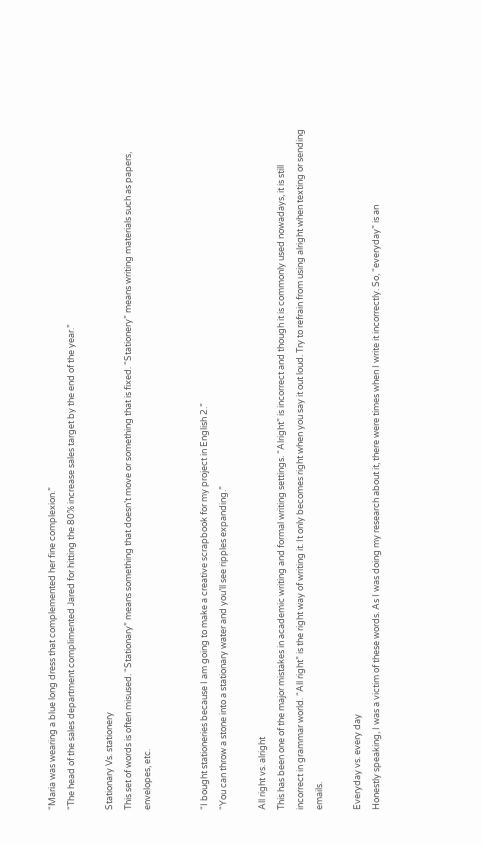“Maria was wearing a blue long dress that complemented her fine complexion.”
“The head of the sales department complimented Jared for hitting the 80% increase sales target by the end of the year.”

Stationary Vs. stationery
This set of words is often misused. “Stationary” means something that doesn’t move or something that is fixed. “Stationery” means writing materials such as papers, envelopes, etc.


“I bought stationeries because I am going to make a creative scrapbook for my project in English 2.”
“You can throw a stone into a stationary water and you’ll see ripples expanding.”

All right vs. alright
This has been one of the major mistakes in academic writing and formal writing settings. “Alright” is incorrect and though it is commonly used nowadays, it is still incorrect in grammar world. “All right” is the right way of writing it. It only becomes right when you say it out loud. Try to refrain from using alright when texting or sending emails.

Everyday vs. every day
Honestly speaking, I was a victim of these words. As I was doing my research about it, there were times when I write it incorrectly. So, “everyday” is an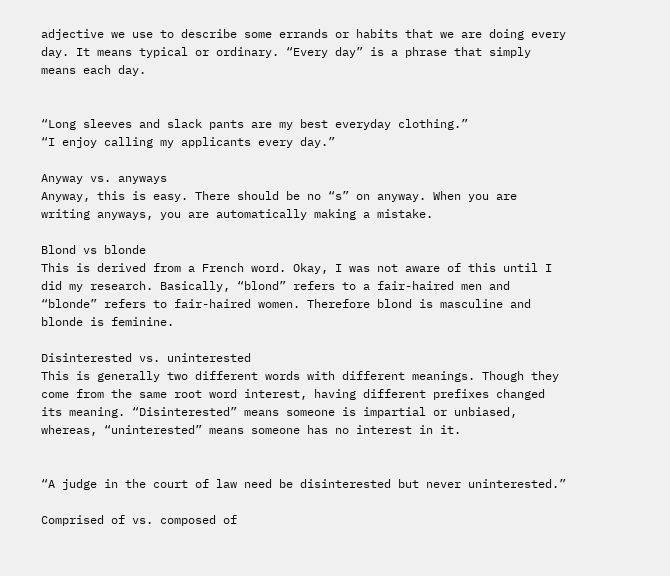adjective we use to describe some errands or habits that we are doing every day. It means typical or ordinary. “Every day” is a phrase that simply means each day.


“Long sleeves and slack pants are my best everyday clothing.”
“I enjoy calling my applicants every day.”

Anyway vs. anyways
Anyway, this is easy. There should be no “s” on anyway. When you are writing anyways, you are automatically making a mistake.

Blond vs blonde
This is derived from a French word. Okay, I was not aware of this until I did my research. Basically, “blond” refers to a fair-haired men and “blonde” refers to fair-haired women. Therefore blond is masculine and blonde is feminine.

Disinterested vs. uninterested
This is generally two different words with different meanings. Though they come from the same root word interest, having different prefixes changed its meaning. “Disinterested” means someone is impartial or unbiased, whereas, “uninterested” means someone has no interest in it.


“A judge in the court of law need be disinterested but never uninterested.”

Comprised of vs. composed of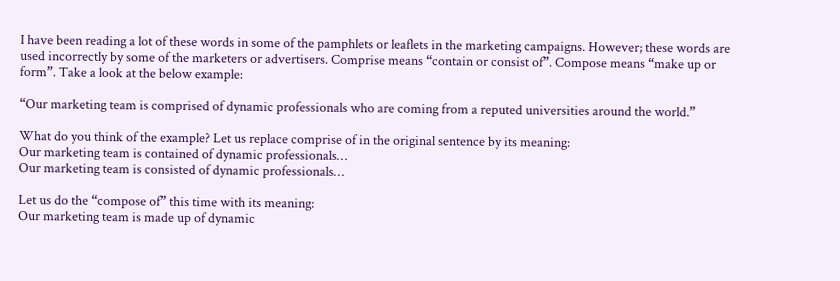I have been reading a lot of these words in some of the pamphlets or leaflets in the marketing campaigns. However; these words are used incorrectly by some of the marketers or advertisers. Comprise means “contain or consist of”. Compose means “make up or form”. Take a look at the below example:

“Our marketing team is comprised of dynamic professionals who are coming from a reputed universities around the world.”

What do you think of the example? Let us replace comprise of in the original sentence by its meaning:
Our marketing team is contained of dynamic professionals…
Our marketing team is consisted of dynamic professionals…

Let us do the “compose of” this time with its meaning:
Our marketing team is made up of dynamic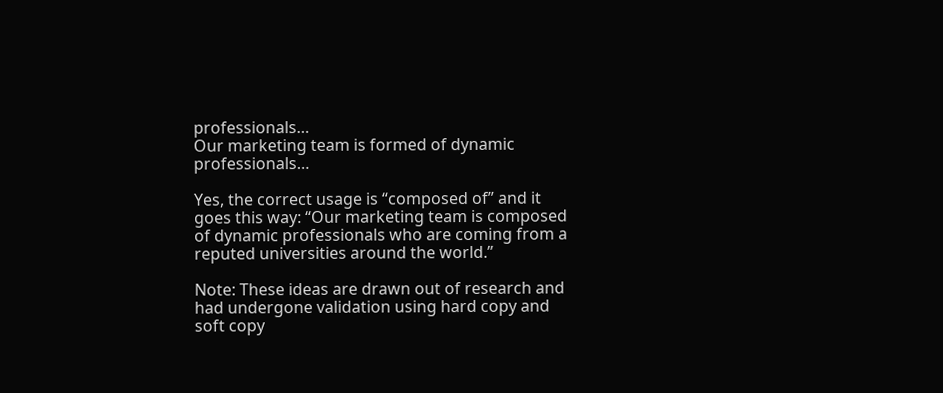professionals…
Our marketing team is formed of dynamic professionals…

Yes, the correct usage is “composed of” and it goes this way: “Our marketing team is composed of dynamic professionals who are coming from a reputed universities around the world.”

Note: These ideas are drawn out of research and had undergone validation using hard copy and soft copy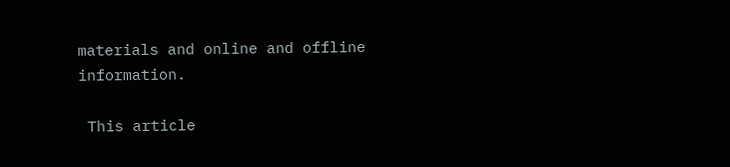materials and online and offline information.

 This article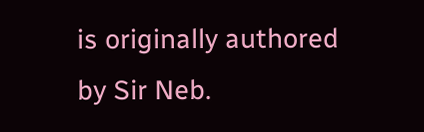is originally authored by Sir Neb.